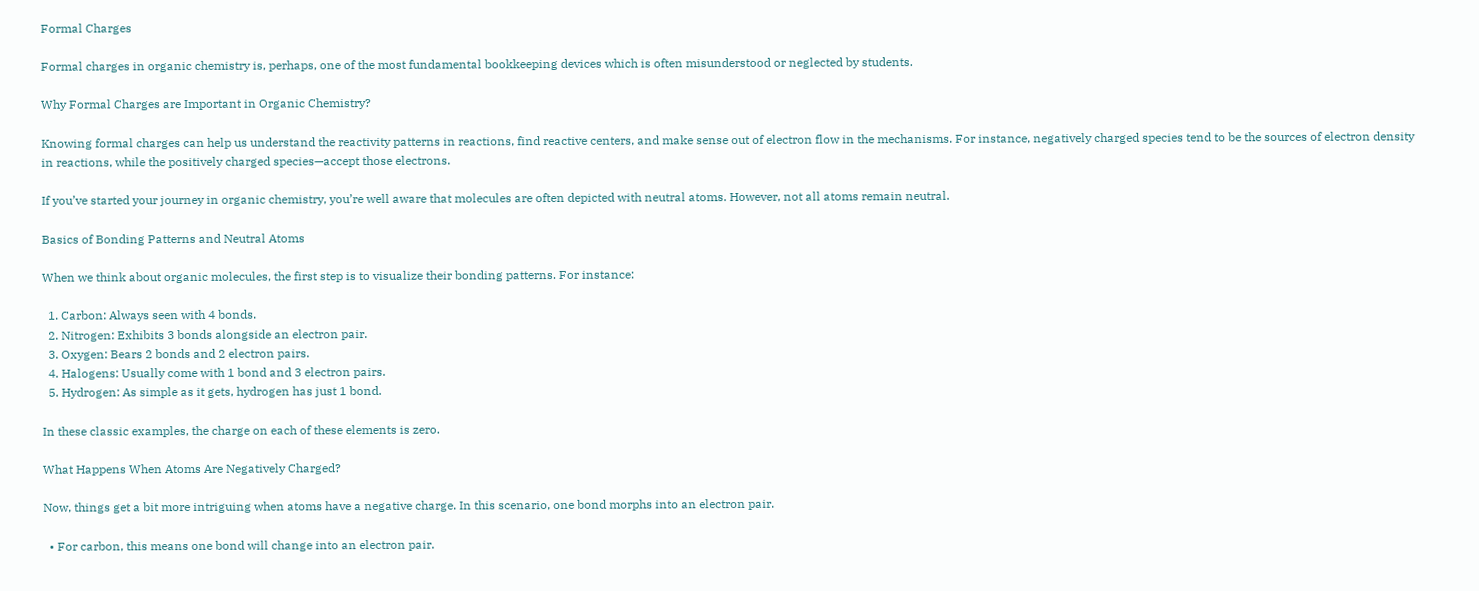Formal Charges

Formal charges in organic chemistry is, perhaps, one of the most fundamental bookkeeping devices which is often misunderstood or neglected by students.

Why Formal Charges are Important in Organic Chemistry?

Knowing formal charges can help us understand the reactivity patterns in reactions, find reactive centers, and make sense out of electron flow in the mechanisms. For instance, negatively charged species tend to be the sources of electron density in reactions, while the positively charged species—accept those electrons.

If you’ve started your journey in organic chemistry, you’re well aware that molecules are often depicted with neutral atoms. However, not all atoms remain neutral.

Basics of Bonding Patterns and Neutral Atoms

When we think about organic molecules, the first step is to visualize their bonding patterns. For instance:

  1. Carbon: Always seen with 4 bonds.
  2. Nitrogen: Exhibits 3 bonds alongside an electron pair.
  3. Oxygen: Bears 2 bonds and 2 electron pairs.
  4. Halogens: Usually come with 1 bond and 3 electron pairs.
  5. Hydrogen: As simple as it gets, hydrogen has just 1 bond.

In these classic examples, the charge on each of these elements is zero.

What Happens When Atoms Are Negatively Charged?

Now, things get a bit more intriguing when atoms have a negative charge. In this scenario, one bond morphs into an electron pair.

  • For carbon, this means one bond will change into an electron pair.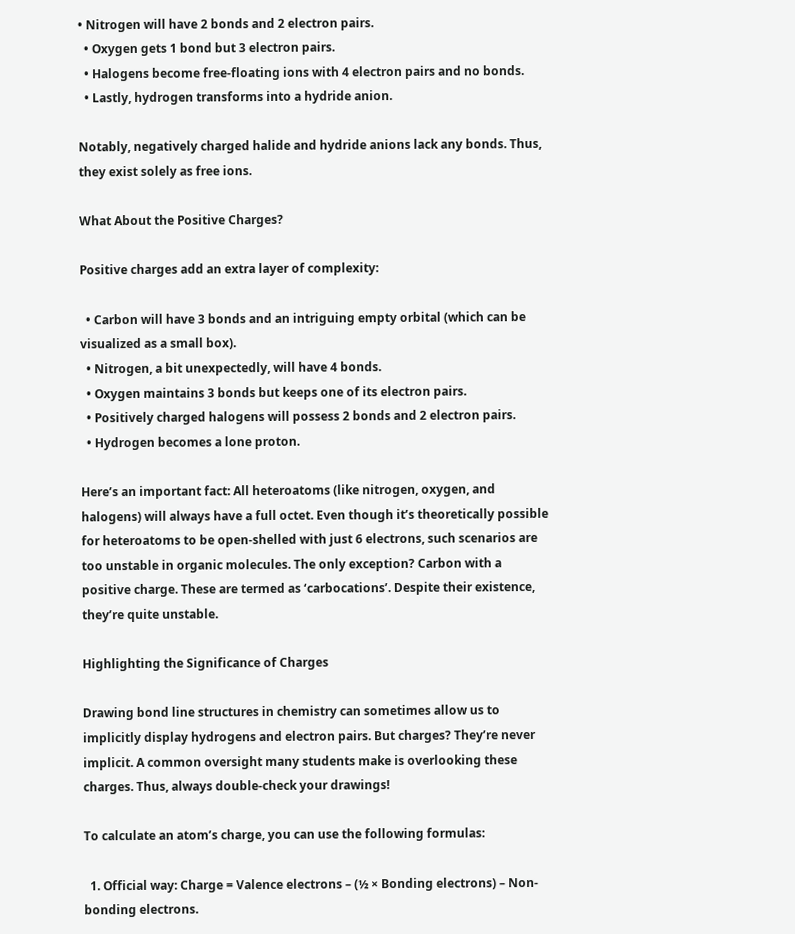• Nitrogen will have 2 bonds and 2 electron pairs.
  • Oxygen gets 1 bond but 3 electron pairs.
  • Halogens become free-floating ions with 4 electron pairs and no bonds.
  • Lastly, hydrogen transforms into a hydride anion.

Notably, negatively charged halide and hydride anions lack any bonds. Thus, they exist solely as free ions.

What About the Positive Charges?

Positive charges add an extra layer of complexity:

  • Carbon will have 3 bonds and an intriguing empty orbital (which can be visualized as a small box).
  • Nitrogen, a bit unexpectedly, will have 4 bonds.
  • Oxygen maintains 3 bonds but keeps one of its electron pairs.
  • Positively charged halogens will possess 2 bonds and 2 electron pairs.
  • Hydrogen becomes a lone proton.

Here’s an important fact: All heteroatoms (like nitrogen, oxygen, and halogens) will always have a full octet. Even though it’s theoretically possible for heteroatoms to be open-shelled with just 6 electrons, such scenarios are too unstable in organic molecules. The only exception? Carbon with a positive charge. These are termed as ‘carbocations’. Despite their existence, they’re quite unstable.

Highlighting the Significance of Charges

Drawing bond line structures in chemistry can sometimes allow us to implicitly display hydrogens and electron pairs. But charges? They’re never implicit. A common oversight many students make is overlooking these charges. Thus, always double-check your drawings!

To calculate an atom’s charge, you can use the following formulas:

  1. Official way: Charge = Valence electrons – (½ × Bonding electrons) – Non-bonding electrons.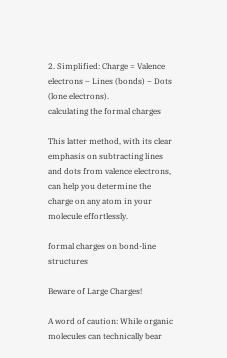2. Simplified: Charge = Valence electrons – Lines (bonds) – Dots (lone electrons).
calculating the formal charges

This latter method, with its clear emphasis on subtracting lines and dots from valence electrons, can help you determine the charge on any atom in your molecule effortlessly.

formal charges on bond-line structures

Beware of Large Charges!

A word of caution: While organic molecules can technically bear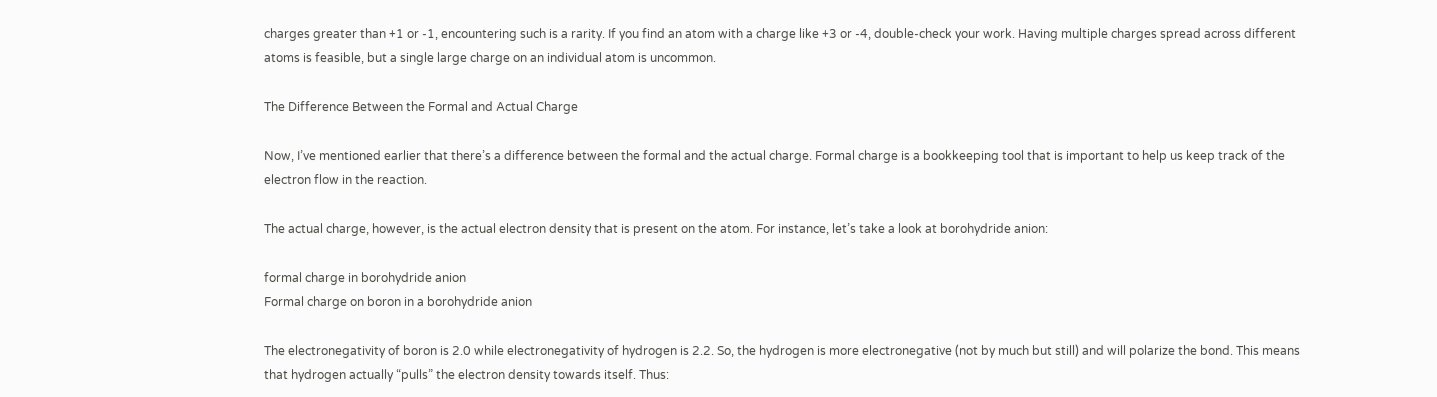charges greater than +1 or -1, encountering such is a rarity. If you find an atom with a charge like +3 or -4, double-check your work. Having multiple charges spread across different atoms is feasible, but a single large charge on an individual atom is uncommon.

The Difference Between the Formal and Actual Charge

Now, I’ve mentioned earlier that there’s a difference between the formal and the actual charge. Formal charge is a bookkeeping tool that is important to help us keep track of the electron flow in the reaction.

The actual charge, however, is the actual electron density that is present on the atom. For instance, let’s take a look at borohydride anion:

formal charge in borohydride anion
Formal charge on boron in a borohydride anion

The electronegativity of boron is 2.0 while electronegativity of hydrogen is 2.2. So, the hydrogen is more electronegative (not by much but still) and will polarize the bond. This means that hydrogen actually “pulls” the electron density towards itself. Thus: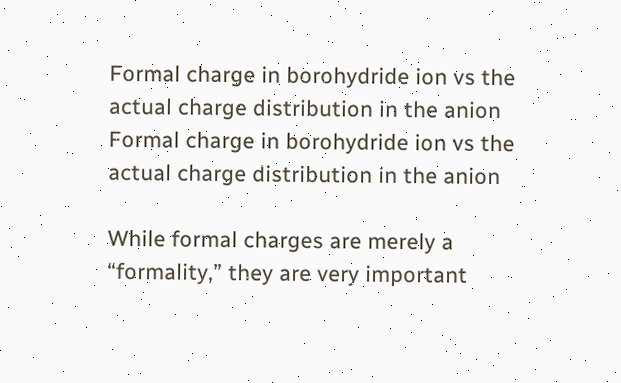Formal charge in borohydride ion vs the actual charge distribution in the anion
Formal charge in borohydride ion vs the actual charge distribution in the anion

While formal charges are merely a “formality,” they are very important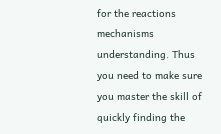for the reactions mechanisms understanding. Thus you need to make sure you master the skill of quickly finding the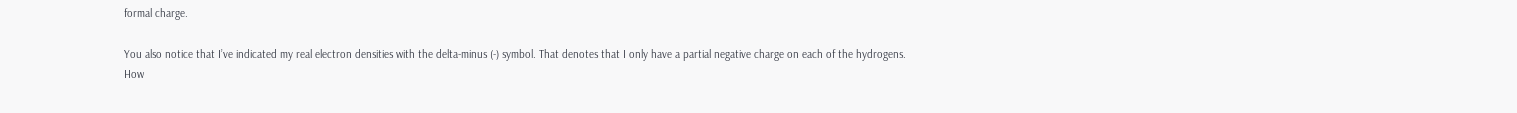formal charge.

You also notice that I’ve indicated my real electron densities with the delta-minus (-) symbol. That denotes that I only have a partial negative charge on each of the hydrogens. How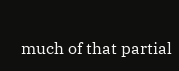much of that partial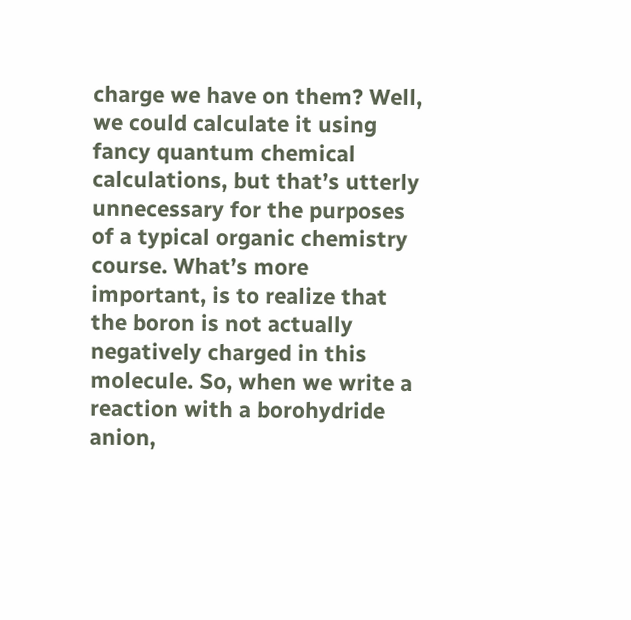charge we have on them? Well, we could calculate it using fancy quantum chemical calculations, but that’s utterly unnecessary for the purposes of a typical organic chemistry course. What’s more important, is to realize that the boron is not actually negatively charged in this molecule. So, when we write a reaction with a borohydride anion,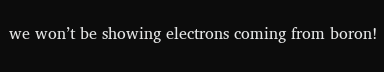we won’t be showing electrons coming from boron!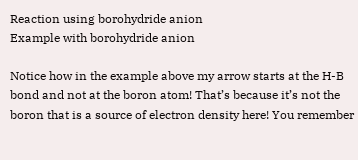Reaction using borohydride anion
Example with borohydride anion

Notice how in the example above my arrow starts at the H-B bond and not at the boron atom! That’s because it’s not the boron that is a source of electron density here! You remember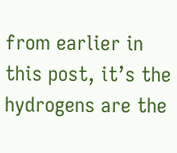from earlier in this post, it’s the hydrogens are the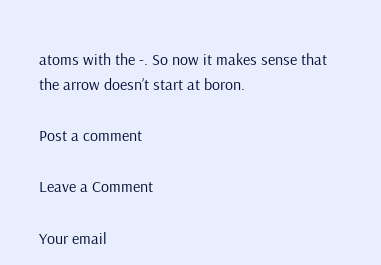atoms with the -. So now it makes sense that the arrow doesn’t start at boron.

Post a comment

Leave a Comment

Your email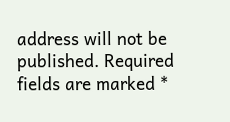address will not be published. Required fields are marked *